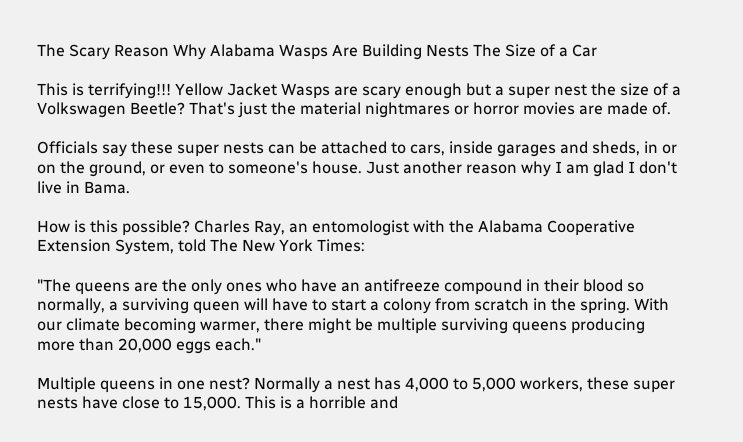The Scary Reason Why Alabama Wasps Are Building Nests The Size of a Car

This is terrifying!!! Yellow Jacket Wasps are scary enough but a super nest the size of a Volkswagen Beetle? That's just the material nightmares or horror movies are made of.

Officials say these super nests can be attached to cars, inside garages and sheds, in or on the ground, or even to someone's house. Just another reason why I am glad I don't live in Bama.

How is this possible? Charles Ray, an entomologist with the Alabama Cooperative Extension System, told The New York Times:

"The queens are the only ones who have an antifreeze compound in their blood so normally, a surviving queen will have to start a colony from scratch in the spring. With our climate becoming warmer, there might be multiple surviving queens producing more than 20,000 eggs each."

Multiple queens in one nest? Normally a nest has 4,000 to 5,000 workers, these super nests have close to 15,000. This is a horrible and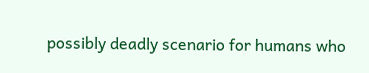possibly deadly scenario for humans who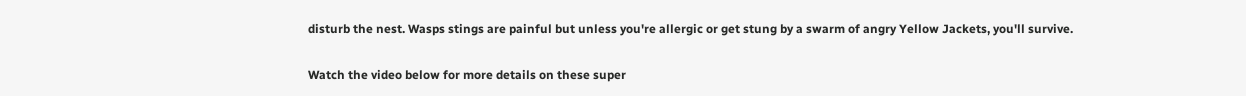disturb the nest. Wasps stings are painful but unless you're allergic or get stung by a swarm of angry Yellow Jackets, you'll survive.

Watch the video below for more details on these super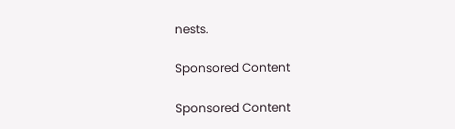nests.

Sponsored Content

Sponsored Content